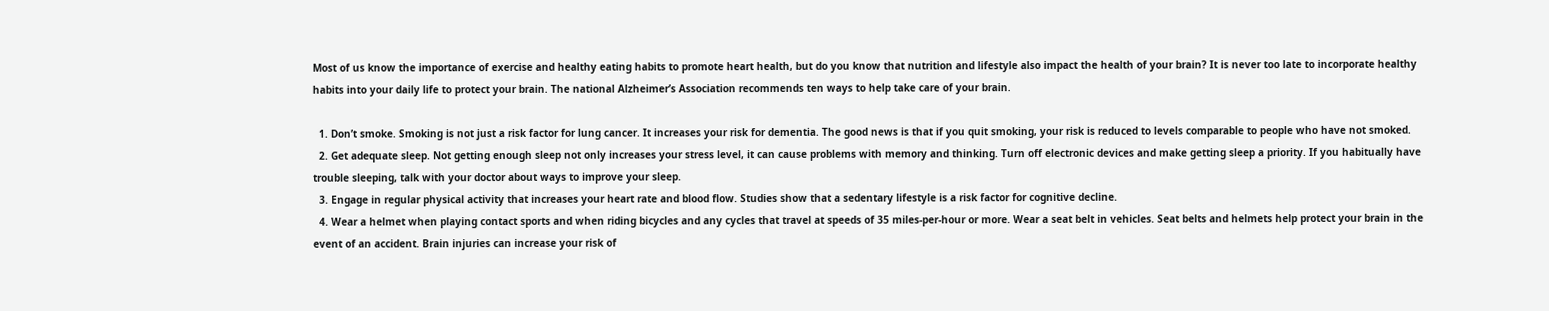Most of us know the importance of exercise and healthy eating habits to promote heart health, but do you know that nutrition and lifestyle also impact the health of your brain? It is never too late to incorporate healthy habits into your daily life to protect your brain. The national Alzheimer’s Association recommends ten ways to help take care of your brain.

  1. Don’t smoke. Smoking is not just a risk factor for lung cancer. It increases your risk for dementia. The good news is that if you quit smoking, your risk is reduced to levels comparable to people who have not smoked.
  2. Get adequate sleep. Not getting enough sleep not only increases your stress level, it can cause problems with memory and thinking. Turn off electronic devices and make getting sleep a priority. If you habitually have trouble sleeping, talk with your doctor about ways to improve your sleep.
  3. Engage in regular physical activity that increases your heart rate and blood flow. Studies show that a sedentary lifestyle is a risk factor for cognitive decline.
  4. Wear a helmet when playing contact sports and when riding bicycles and any cycles that travel at speeds of 35 miles-per-hour or more. Wear a seat belt in vehicles. Seat belts and helmets help protect your brain in the event of an accident. Brain injuries can increase your risk of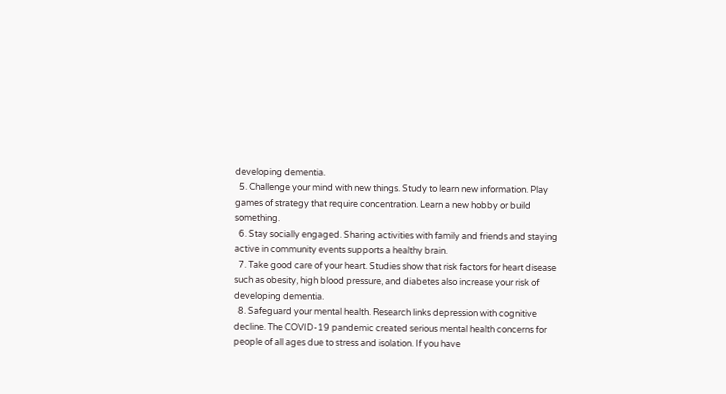developing dementia.
  5. Challenge your mind with new things. Study to learn new information. Play games of strategy that require concentration. Learn a new hobby or build something.
  6. Stay socially engaged. Sharing activities with family and friends and staying active in community events supports a healthy brain.
  7. Take good care of your heart. Studies show that risk factors for heart disease such as obesity, high blood pressure, and diabetes also increase your risk of developing dementia.
  8. Safeguard your mental health. Research links depression with cognitive decline. The COVID-19 pandemic created serious mental health concerns for people of all ages due to stress and isolation. If you have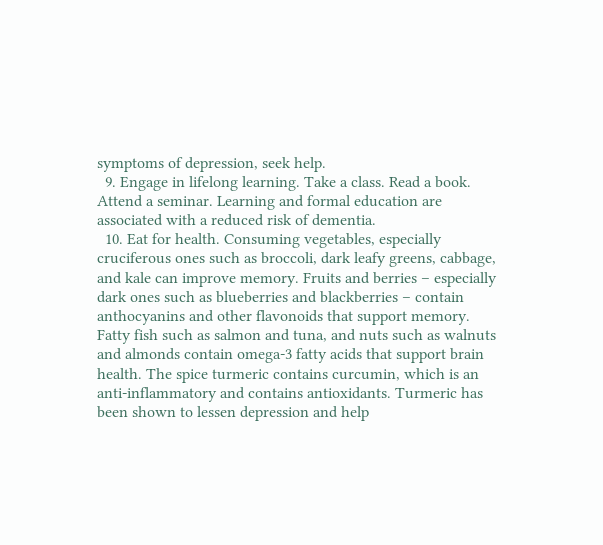symptoms of depression, seek help.
  9. Engage in lifelong learning. Take a class. Read a book. Attend a seminar. Learning and formal education are associated with a reduced risk of dementia.
  10. Eat for health. Consuming vegetables, especially cruciferous ones such as broccoli, dark leafy greens, cabbage, and kale can improve memory. Fruits and berries – especially dark ones such as blueberries and blackberries – contain anthocyanins and other flavonoids that support memory. Fatty fish such as salmon and tuna, and nuts such as walnuts and almonds contain omega-3 fatty acids that support brain health. The spice turmeric contains curcumin, which is an anti-inflammatory and contains antioxidants. Turmeric has been shown to lessen depression and help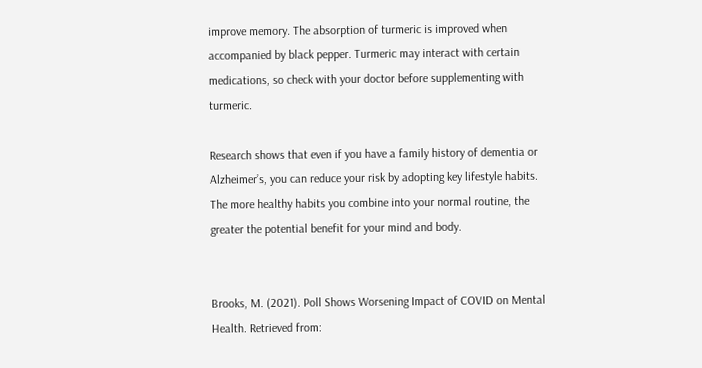improve memory. The absorption of turmeric is improved when accompanied by black pepper. Turmeric may interact with certain medications, so check with your doctor before supplementing with turmeric.

Research shows that even if you have a family history of dementia or Alzheimer’s, you can reduce your risk by adopting key lifestyle habits. The more healthy habits you combine into your normal routine, the greater the potential benefit for your mind and body.


Brooks, M. (2021). Poll Shows Worsening Impact of COVID on Mental Health. Retrieved from: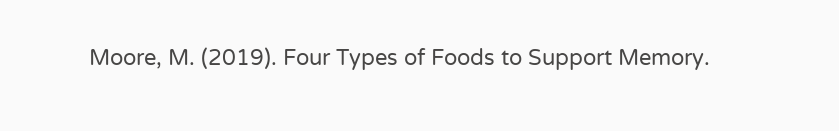Moore, M. (2019). Four Types of Foods to Support Memory.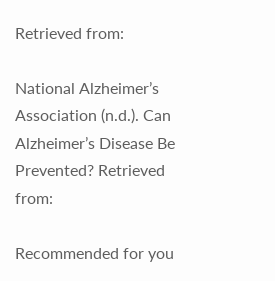Retrieved from:

National Alzheimer’s Association (n.d.). Can Alzheimer’s Disease Be Prevented? Retrieved from:

Recommended for you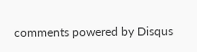comments powered by Disqus